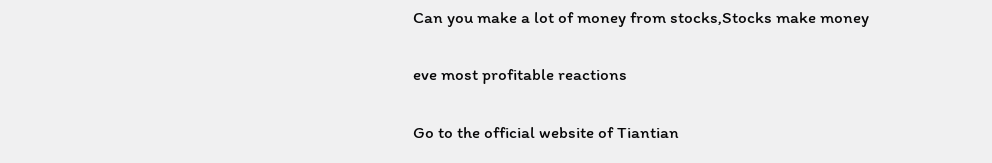Can you make a lot of money from stocks,Stocks make money

eve most profitable reactions

Go to the official website of Tiantian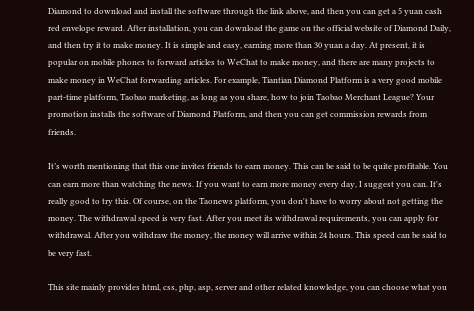Diamond to download and install the software through the link above, and then you can get a 5 yuan cash red envelope reward. After installation, you can download the game on the official website of Diamond Daily, and then try it to make money. It is simple and easy, earning more than 30 yuan a day. At present, it is popular on mobile phones to forward articles to WeChat to make money, and there are many projects to make money in WeChat forwarding articles. For example, Tiantian Diamond Platform is a very good mobile part-time platform, Taobao marketing, as long as you share, how to join Taobao Merchant League? Your promotion installs the software of Diamond Platform, and then you can get commission rewards from friends.

It’s worth mentioning that this one invites friends to earn money. This can be said to be quite profitable. You can earn more than watching the news. If you want to earn more money every day, I suggest you can. It's really good to try this. Of course, on the Taonews platform, you don't have to worry about not getting the money. The withdrawal speed is very fast. After you meet its withdrawal requirements, you can apply for withdrawal. After you withdraw the money, the money will arrive within 24 hours. This speed can be said to be very fast.

This site mainly provides html, css, php, asp, server and other related knowledge, you can choose what you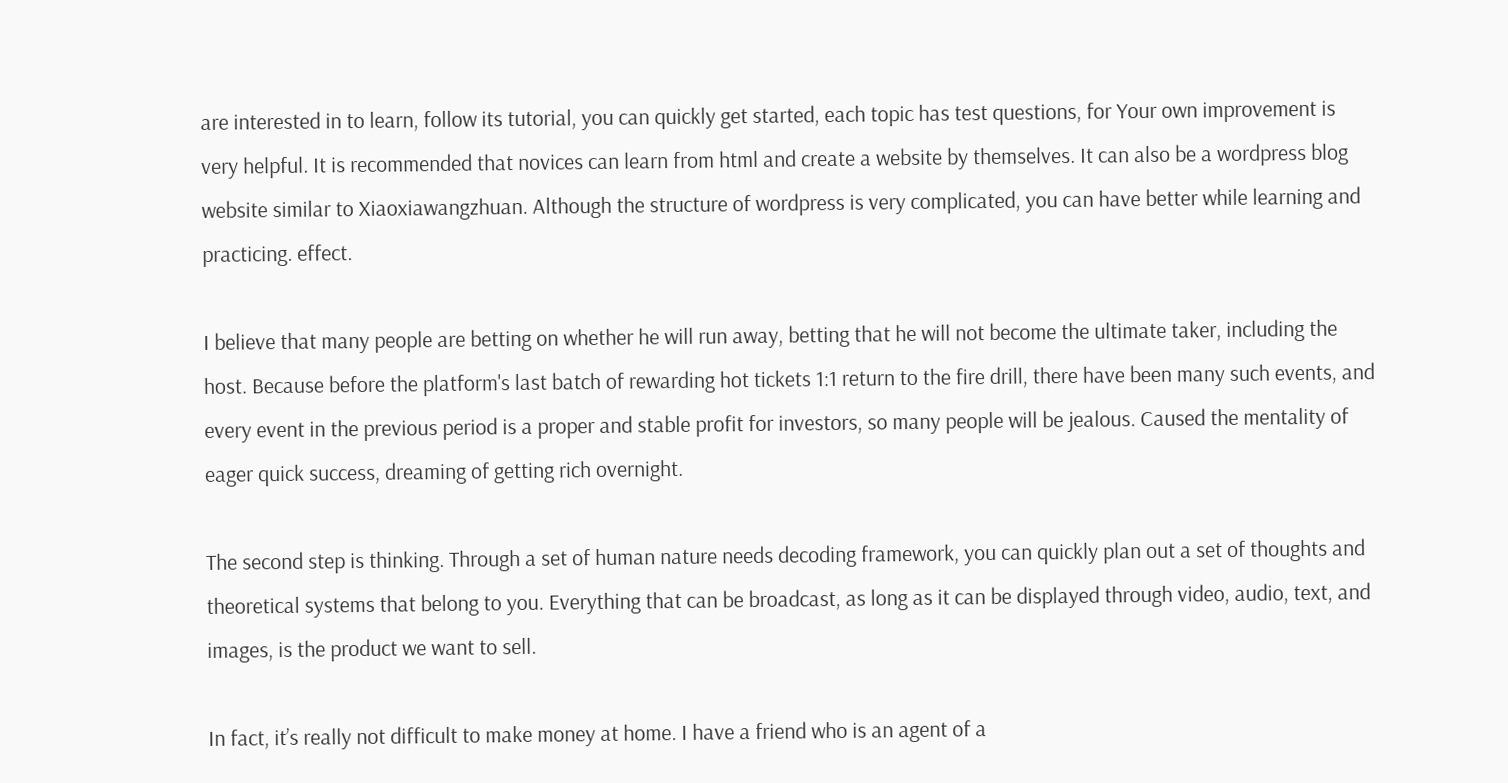are interested in to learn, follow its tutorial, you can quickly get started, each topic has test questions, for Your own improvement is very helpful. It is recommended that novices can learn from html and create a website by themselves. It can also be a wordpress blog website similar to Xiaoxiawangzhuan. Although the structure of wordpress is very complicated, you can have better while learning and practicing. effect.

I believe that many people are betting on whether he will run away, betting that he will not become the ultimate taker, including the host. Because before the platform's last batch of rewarding hot tickets 1:1 return to the fire drill, there have been many such events, and every event in the previous period is a proper and stable profit for investors, so many people will be jealous. Caused the mentality of eager quick success, dreaming of getting rich overnight.

The second step is thinking. Through a set of human nature needs decoding framework, you can quickly plan out a set of thoughts and theoretical systems that belong to you. Everything that can be broadcast, as long as it can be displayed through video, audio, text, and images, is the product we want to sell.

In fact, it’s really not difficult to make money at home. I have a friend who is an agent of a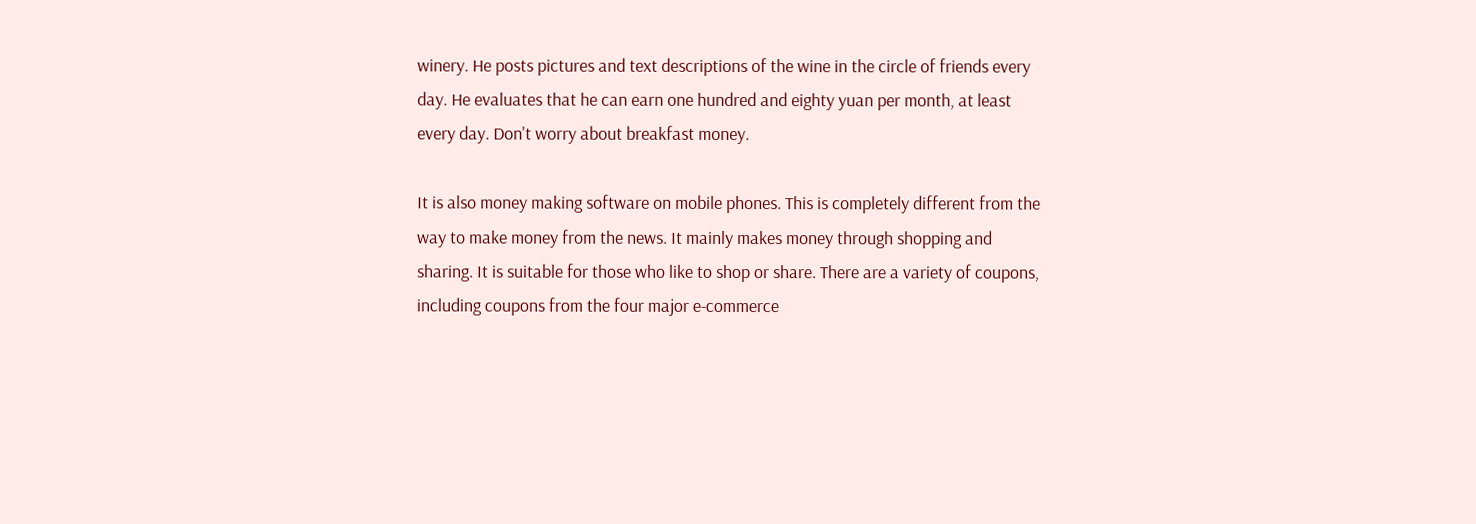winery. He posts pictures and text descriptions of the wine in the circle of friends every day. He evaluates that he can earn one hundred and eighty yuan per month, at least every day. Don't worry about breakfast money.

It is also money making software on mobile phones. This is completely different from the way to make money from the news. It mainly makes money through shopping and sharing. It is suitable for those who like to shop or share. There are a variety of coupons, including coupons from the four major e-commerce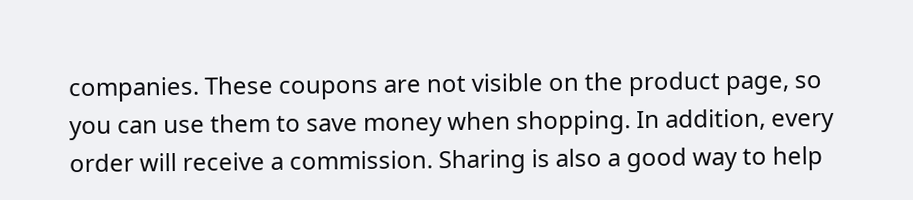companies. These coupons are not visible on the product page, so you can use them to save money when shopping. In addition, every order will receive a commission. Sharing is also a good way to help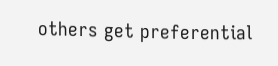others get preferential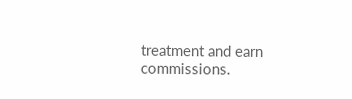treatment and earn commissions.